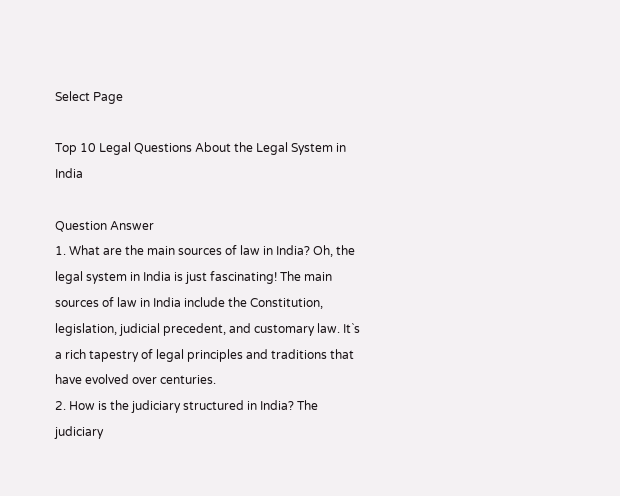Select Page

Top 10 Legal Questions About the Legal System in India

Question Answer
1. What are the main sources of law in India? Oh, the legal system in India is just fascinating! The main sources of law in India include the Constitution, legislation, judicial precedent, and customary law. It`s a rich tapestry of legal principles and traditions that have evolved over centuries.
2. How is the judiciary structured in India? The judiciary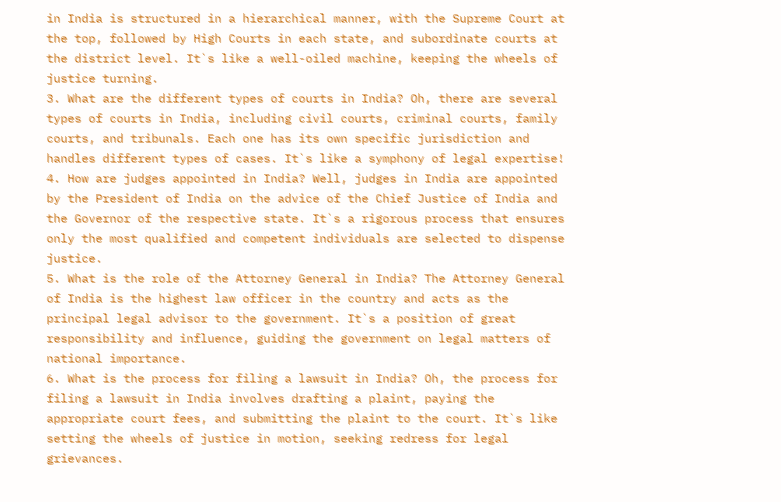in India is structured in a hierarchical manner, with the Supreme Court at the top, followed by High Courts in each state, and subordinate courts at the district level. It`s like a well-oiled machine, keeping the wheels of justice turning.
3. What are the different types of courts in India? Oh, there are several types of courts in India, including civil courts, criminal courts, family courts, and tribunals. Each one has its own specific jurisdiction and handles different types of cases. It`s like a symphony of legal expertise!
4. How are judges appointed in India? Well, judges in India are appointed by the President of India on the advice of the Chief Justice of India and the Governor of the respective state. It`s a rigorous process that ensures only the most qualified and competent individuals are selected to dispense justice.
5. What is the role of the Attorney General in India? The Attorney General of India is the highest law officer in the country and acts as the principal legal advisor to the government. It`s a position of great responsibility and influence, guiding the government on legal matters of national importance.
6. What is the process for filing a lawsuit in India? Oh, the process for filing a lawsuit in India involves drafting a plaint, paying the appropriate court fees, and submitting the plaint to the court. It`s like setting the wheels of justice in motion, seeking redress for legal grievances.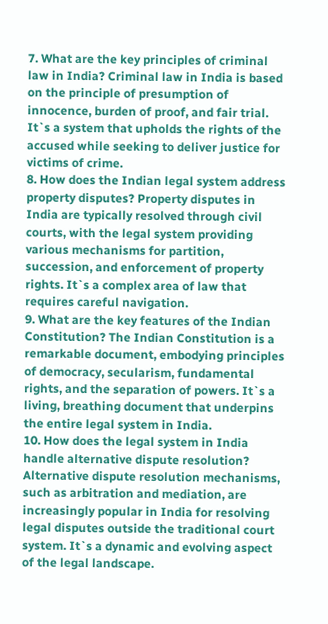7. What are the key principles of criminal law in India? Criminal law in India is based on the principle of presumption of innocence, burden of proof, and fair trial. It`s a system that upholds the rights of the accused while seeking to deliver justice for victims of crime.
8. How does the Indian legal system address property disputes? Property disputes in India are typically resolved through civil courts, with the legal system providing various mechanisms for partition, succession, and enforcement of property rights. It`s a complex area of law that requires careful navigation.
9. What are the key features of the Indian Constitution? The Indian Constitution is a remarkable document, embodying principles of democracy, secularism, fundamental rights, and the separation of powers. It`s a living, breathing document that underpins the entire legal system in India.
10. How does the legal system in India handle alternative dispute resolution? Alternative dispute resolution mechanisms, such as arbitration and mediation, are increasingly popular in India for resolving legal disputes outside the traditional court system. It`s a dynamic and evolving aspect of the legal landscape.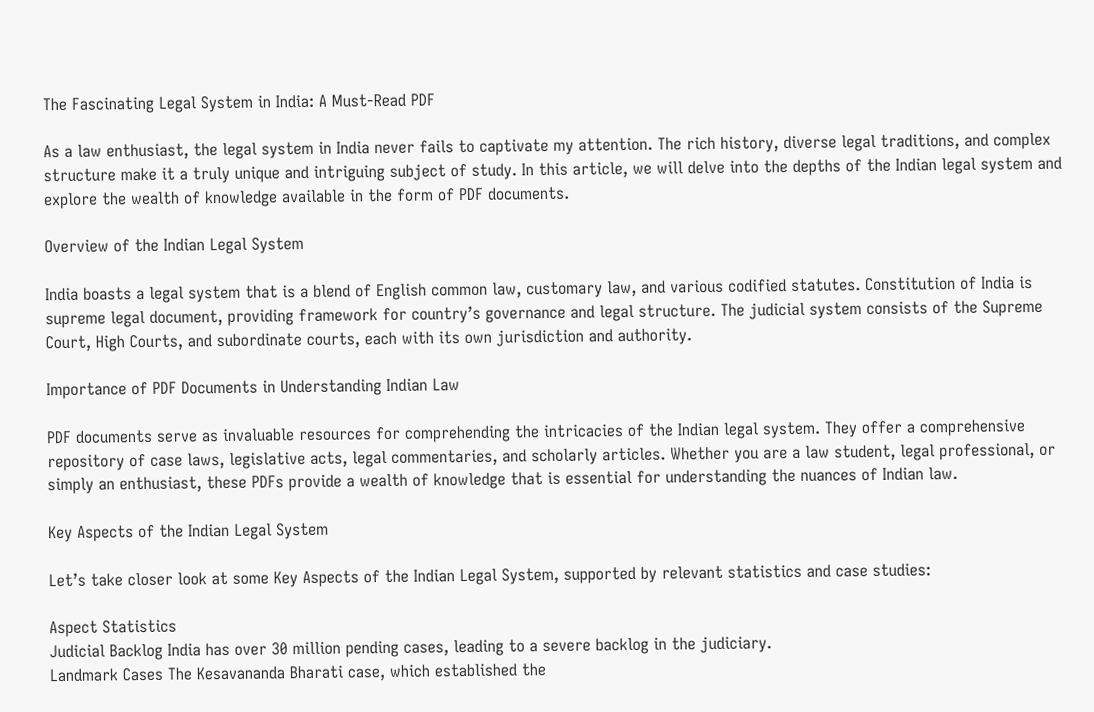The Fascinating Legal System in India: A Must-Read PDF

As a law enthusiast, the legal system in India never fails to captivate my attention. The rich history, diverse legal traditions, and complex structure make it a truly unique and intriguing subject of study. In this article, we will delve into the depths of the Indian legal system and explore the wealth of knowledge available in the form of PDF documents.

Overview of the Indian Legal System

India boasts a legal system that is a blend of English common law, customary law, and various codified statutes. Constitution of India is supreme legal document, providing framework for country’s governance and legal structure. The judicial system consists of the Supreme Court, High Courts, and subordinate courts, each with its own jurisdiction and authority.

Importance of PDF Documents in Understanding Indian Law

PDF documents serve as invaluable resources for comprehending the intricacies of the Indian legal system. They offer a comprehensive repository of case laws, legislative acts, legal commentaries, and scholarly articles. Whether you are a law student, legal professional, or simply an enthusiast, these PDFs provide a wealth of knowledge that is essential for understanding the nuances of Indian law.

Key Aspects of the Indian Legal System

Let’s take closer look at some Key Aspects of the Indian Legal System, supported by relevant statistics and case studies:

Aspect Statistics
Judicial Backlog India has over 30 million pending cases, leading to a severe backlog in the judiciary.
Landmark Cases The Kesavananda Bharati case, which established the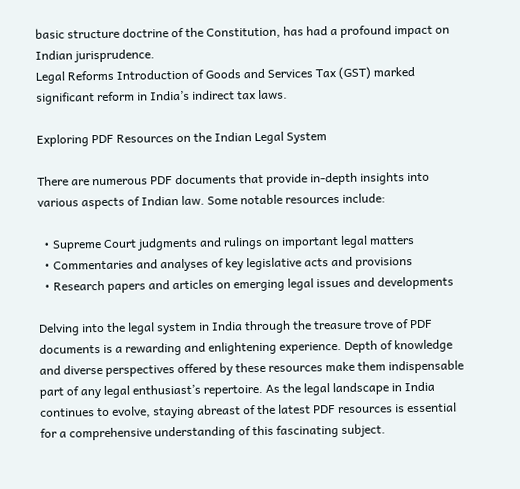basic structure doctrine of the Constitution, has had a profound impact on Indian jurisprudence.
Legal Reforms Introduction of Goods and Services Tax (GST) marked significant reform in India’s indirect tax laws.

Exploring PDF Resources on the Indian Legal System

There are numerous PDF documents that provide in-depth insights into various aspects of Indian law. Some notable resources include:

  • Supreme Court judgments and rulings on important legal matters
  • Commentaries and analyses of key legislative acts and provisions
  • Research papers and articles on emerging legal issues and developments

Delving into the legal system in India through the treasure trove of PDF documents is a rewarding and enlightening experience. Depth of knowledge and diverse perspectives offered by these resources make them indispensable part of any legal enthusiast’s repertoire. As the legal landscape in India continues to evolve, staying abreast of the latest PDF resources is essential for a comprehensive understanding of this fascinating subject.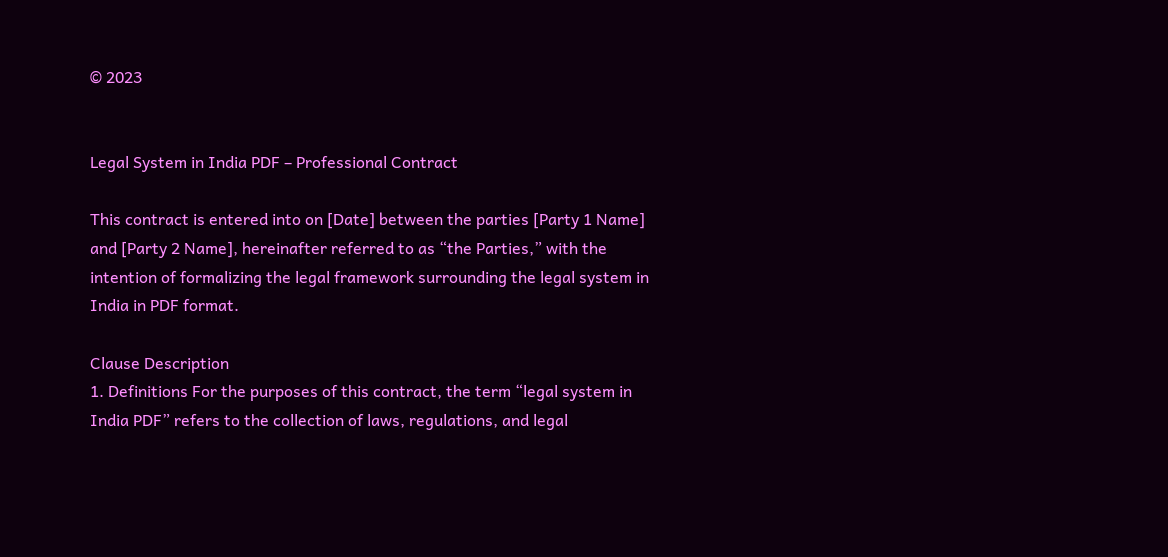© 2023


Legal System in India PDF – Professional Contract

This contract is entered into on [Date] between the parties [Party 1 Name] and [Party 2 Name], hereinafter referred to as “the Parties,” with the intention of formalizing the legal framework surrounding the legal system in India in PDF format.

Clause Description
1. Definitions For the purposes of this contract, the term “legal system in India PDF” refers to the collection of laws, regulations, and legal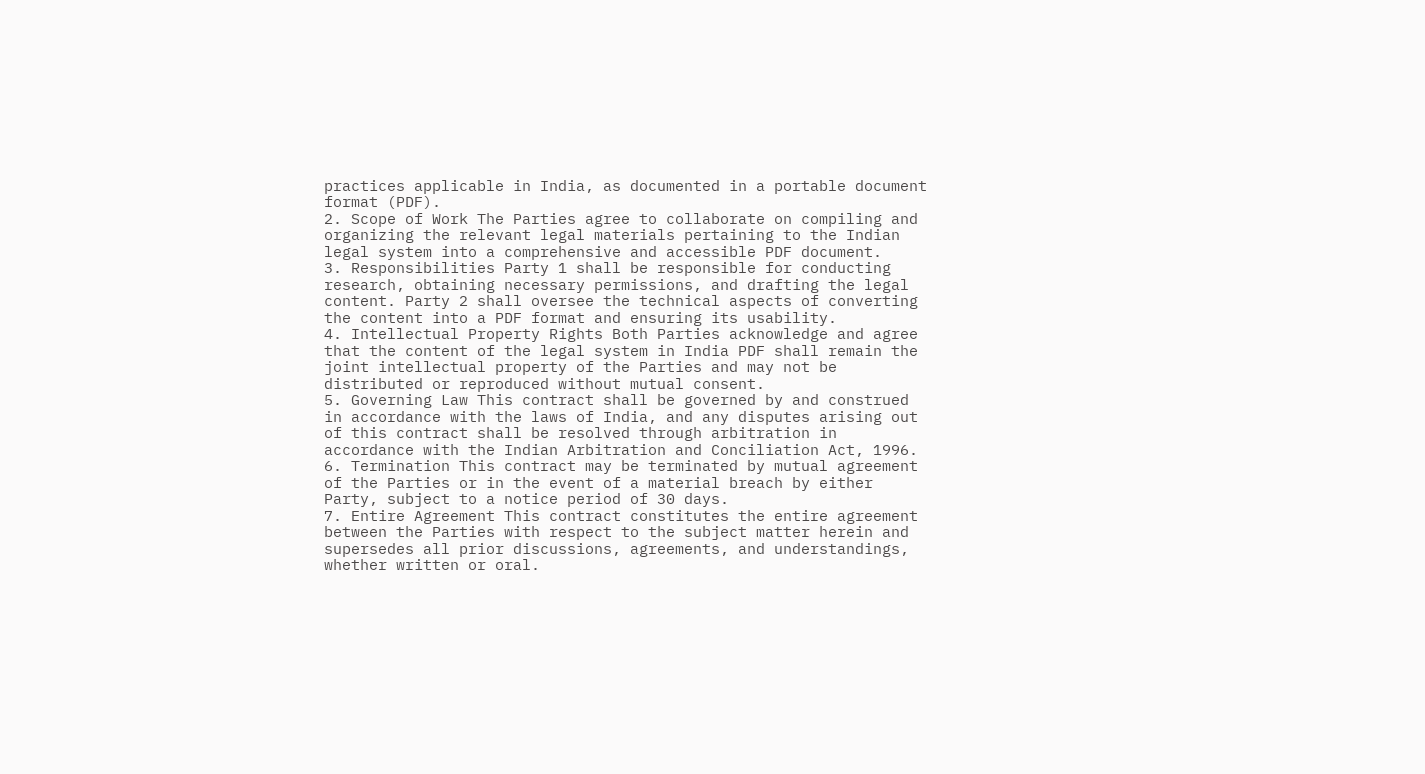practices applicable in India, as documented in a portable document format (PDF).
2. Scope of Work The Parties agree to collaborate on compiling and organizing the relevant legal materials pertaining to the Indian legal system into a comprehensive and accessible PDF document.
3. Responsibilities Party 1 shall be responsible for conducting research, obtaining necessary permissions, and drafting the legal content. Party 2 shall oversee the technical aspects of converting the content into a PDF format and ensuring its usability.
4. Intellectual Property Rights Both Parties acknowledge and agree that the content of the legal system in India PDF shall remain the joint intellectual property of the Parties and may not be distributed or reproduced without mutual consent.
5. Governing Law This contract shall be governed by and construed in accordance with the laws of India, and any disputes arising out of this contract shall be resolved through arbitration in accordance with the Indian Arbitration and Conciliation Act, 1996.
6. Termination This contract may be terminated by mutual agreement of the Parties or in the event of a material breach by either Party, subject to a notice period of 30 days.
7. Entire Agreement This contract constitutes the entire agreement between the Parties with respect to the subject matter herein and supersedes all prior discussions, agreements, and understandings, whether written or oral.